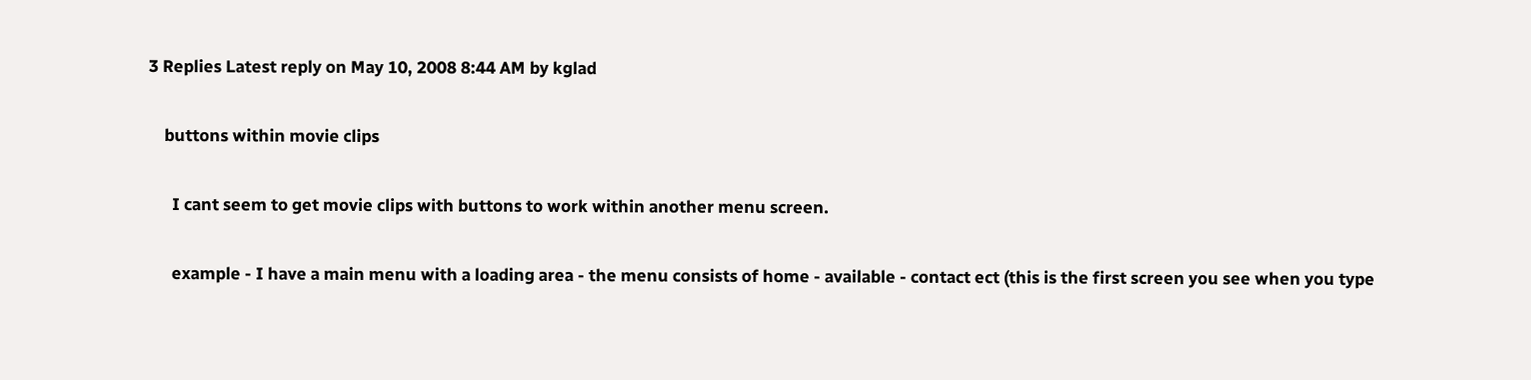3 Replies Latest reply on May 10, 2008 8:44 AM by kglad

    buttons within movie clips

      I cant seem to get movie clips with buttons to work within another menu screen.

      example - I have a main menu with a loading area - the menu consists of home - available - contact ect (this is the first screen you see when you type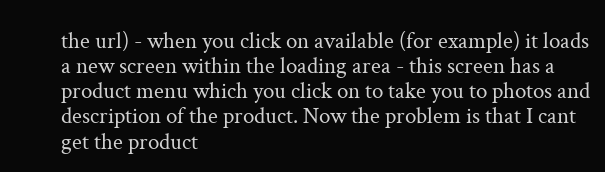the url) - when you click on available (for example) it loads a new screen within the loading area - this screen has a product menu which you click on to take you to photos and description of the product. Now the problem is that I cant get the product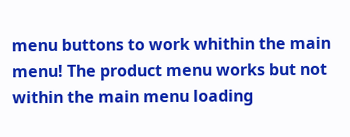menu buttons to work whithin the main menu! The product menu works but not within the main menu loading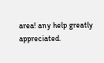area! any help greatly appreciated.